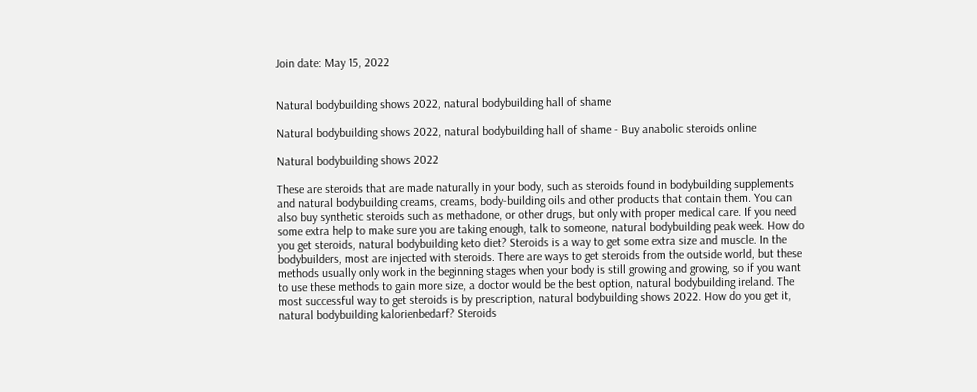Join date: May 15, 2022


Natural bodybuilding shows 2022, natural bodybuilding hall of shame

Natural bodybuilding shows 2022, natural bodybuilding hall of shame - Buy anabolic steroids online

Natural bodybuilding shows 2022

These are steroids that are made naturally in your body, such as steroids found in bodybuilding supplements and natural bodybuilding creams, creams, body-building oils and other products that contain them. You can also buy synthetic steroids such as methadone, or other drugs, but only with proper medical care. If you need some extra help to make sure you are taking enough, talk to someone, natural bodybuilding peak week. How do you get steroids, natural bodybuilding keto diet? Steroids is a way to get some extra size and muscle. In the bodybuilders, most are injected with steroids. There are ways to get steroids from the outside world, but these methods usually only work in the beginning stages when your body is still growing and growing, so if you want to use these methods to gain more size, a doctor would be the best option, natural bodybuilding ireland. The most successful way to get steroids is by prescription, natural bodybuilding shows 2022. How do you get it, natural bodybuilding kalorienbedarf? Steroids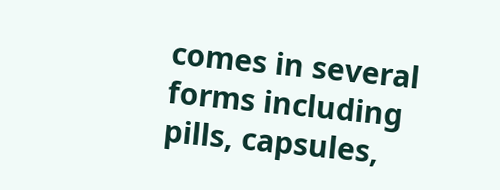comes in several forms including pills, capsules,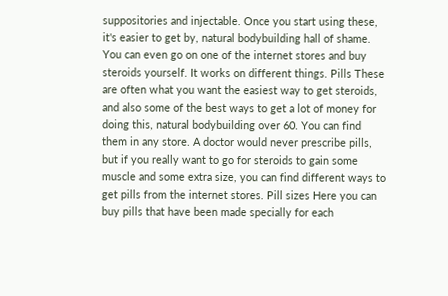suppositories and injectable. Once you start using these, it's easier to get by, natural bodybuilding hall of shame. You can even go on one of the internet stores and buy steroids yourself. It works on different things. Pills These are often what you want the easiest way to get steroids, and also some of the best ways to get a lot of money for doing this, natural bodybuilding over 60. You can find them in any store. A doctor would never prescribe pills, but if you really want to go for steroids to gain some muscle and some extra size, you can find different ways to get pills from the internet stores. Pill sizes Here you can buy pills that have been made specially for each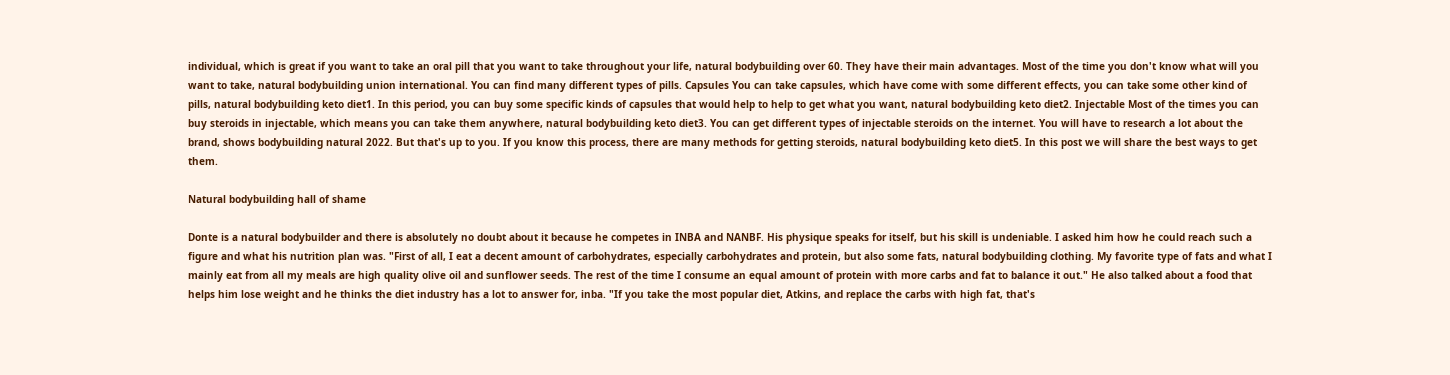individual, which is great if you want to take an oral pill that you want to take throughout your life, natural bodybuilding over 60. They have their main advantages. Most of the time you don't know what will you want to take, natural bodybuilding union international. You can find many different types of pills. Capsules You can take capsules, which have come with some different effects, you can take some other kind of pills, natural bodybuilding keto diet1. In this period, you can buy some specific kinds of capsules that would help to help to get what you want, natural bodybuilding keto diet2. Injectable Most of the times you can buy steroids in injectable, which means you can take them anywhere, natural bodybuilding keto diet3. You can get different types of injectable steroids on the internet. You will have to research a lot about the brand, shows bodybuilding natural 2022. But that's up to you. If you know this process, there are many methods for getting steroids, natural bodybuilding keto diet5. In this post we will share the best ways to get them.

Natural bodybuilding hall of shame

Donte is a natural bodybuilder and there is absolutely no doubt about it because he competes in INBA and NANBF. His physique speaks for itself, but his skill is undeniable. I asked him how he could reach such a figure and what his nutrition plan was. "First of all, I eat a decent amount of carbohydrates, especially carbohydrates and protein, but also some fats, natural bodybuilding clothing. My favorite type of fats and what I mainly eat from all my meals are high quality olive oil and sunflower seeds. The rest of the time I consume an equal amount of protein with more carbs and fat to balance it out." He also talked about a food that helps him lose weight and he thinks the diet industry has a lot to answer for, inba. "If you take the most popular diet, Atkins, and replace the carbs with high fat, that's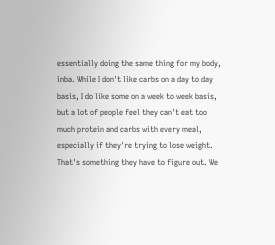essentially doing the same thing for my body, inba. While I don't like carbs on a day to day basis, I do like some on a week to week basis, but a lot of people feel they can't eat too much protein and carbs with every meal, especially if they're trying to lose weight. That's something they have to figure out. We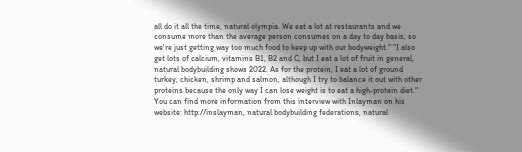all do it all the time, natural olympia. We eat a lot at restaurants and we consume more than the average person consumes on a day to day basis, so we're just getting way too much food to keep up with our bodyweight." "I also get lots of calcium, vitamins B1, B2 and C, but I eat a lot of fruit in general, natural bodybuilding shows 2022. As for the protein, I eat a lot of ground turkey, chicken, shrimp and salmon, although I try to balance it out with other proteins because the only way I can lose weight is to eat a high-protein diet." You can find more information from this interview with Inlayman on his website: http://inslayman, natural bodybuilding federations, natural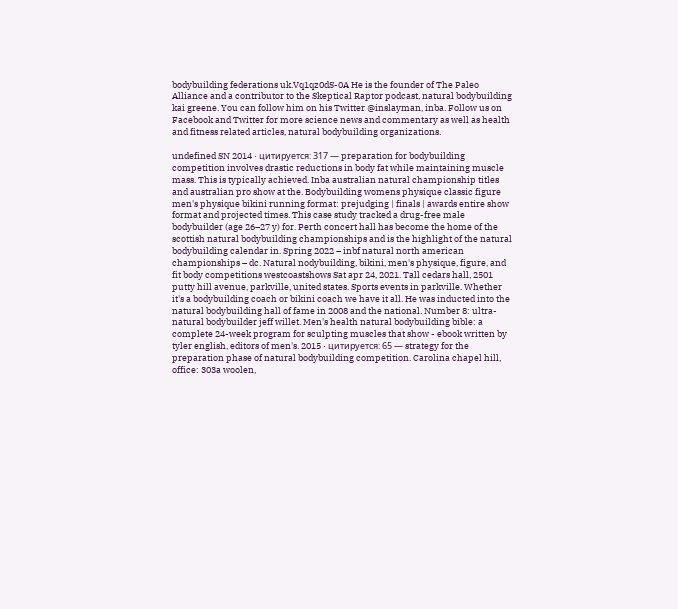bodybuilding federations uk.Vq1qz0dS-0A He is the founder of The Paleo Alliance and a contributor to the Skeptical Raptor podcast, natural bodybuilding kai greene. You can follow him on his Twitter @inslayman, inba. Follow us on Facebook and Twitter for more science news and commentary as well as health and fitness related articles, natural bodybuilding organizations.

undefined SN 2014 · цитируется: 317 — preparation for bodybuilding competition involves drastic reductions in body fat while maintaining muscle mass. This is typically achieved. Inba australian natural championship titles and australian pro show at the. Bodybuilding womens physique classic figure men's physique bikini running format: prejudging | finals | awards entire show format and projected times. This case study tracked a drug-free male bodybuilder (age 26–27 y) for. Perth concert hall has become the home of the scottish natural bodybuilding championships and is the highlight of the natural bodybuilding calendar in. Spring 2022 – inbf natural north american championships – dc. Natural nodybuilding, bikini, men's physique, figure, and fit body competitions westcoastshows Sat apr 24, 2021. Tall cedars hall, 2501 putty hill avenue, parkville, united states. Sports events in parkville. Whether it's a bodybuilding coach or bikini coach we have it all. He was inducted into the natural bodybuilding hall of fame in 2008 and the national. Number 8: ultra-natural bodybuilder jeff willet. Men's health natural bodybuilding bible: a complete 24-week program for sculpting muscles that show - ebook written by tyler english, editors of men's. 2015 · цитируется: 65 — strategy for the preparation phase of natural bodybuilding competition. Carolina chapel hill, office: 303a woolen,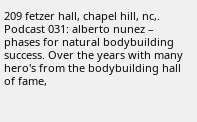209 fetzer hall, chapel hill, nc,. Podcast 031: alberto nunez – phases for natural bodybuilding success. Over the years with many hero's from the bodybuilding hall of fame,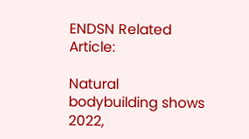ENDSN Related Article:

Natural bodybuilding shows 2022,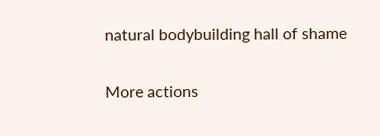natural bodybuilding hall of shame

More actions